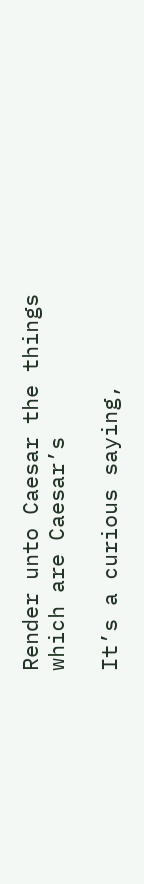Render unto Caesar the things which are Caesar’s

It’s a curious saying,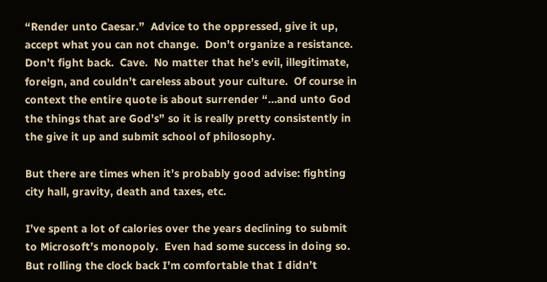“Render unto Caesar.”  Advice to the oppressed, give it up, accept what you can not change.  Don’t organize a resistance.  Don’t fight back.  Cave.  No matter that he’s evil, illegitimate, foreign, and couldn’t careless about your culture.  Of course in context the entire quote is about surrender “…and unto God the things that are God’s” so it is really pretty consistently in the give it up and submit school of philosophy.

But there are times when it’s probably good advise: fighting city hall, gravity, death and taxes, etc.

I’ve spent a lot of calories over the years declining to submit to Microsoft’s monopoly.  Even had some success in doing so.  But rolling the clock back I’m comfortable that I didn’t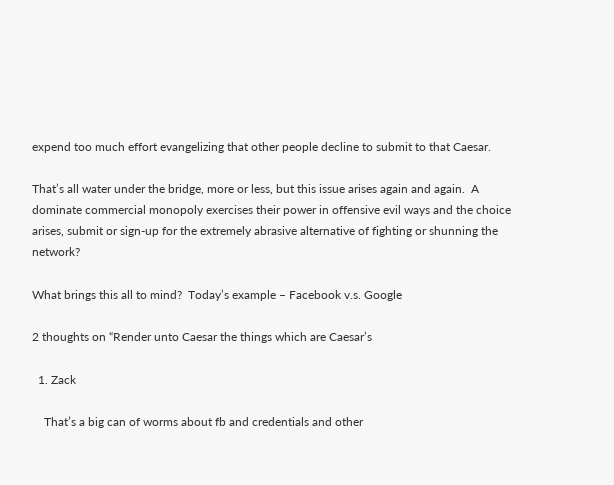expend too much effort evangelizing that other people decline to submit to that Caesar.

That’s all water under the bridge, more or less, but this issue arises again and again.  A dominate commercial monopoly exercises their power in offensive evil ways and the choice arises, submit or sign-up for the extremely abrasive alternative of fighting or shunning the network?

What brings this all to mind?  Today’s example – Facebook v.s. Google

2 thoughts on “Render unto Caesar the things which are Caesar’s

  1. Zack

    That’s a big can of worms about fb and credentials and other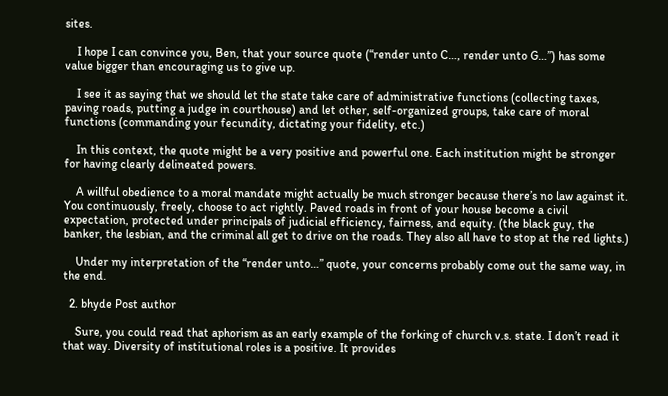sites.

    I hope I can convince you, Ben, that your source quote (“render unto C…, render unto G…”) has some value bigger than encouraging us to give up.

    I see it as saying that we should let the state take care of administrative functions (collecting taxes, paving roads, putting a judge in courthouse) and let other, self-organized groups, take care of moral functions (commanding your fecundity, dictating your fidelity, etc.)

    In this context, the quote might be a very positive and powerful one. Each institution might be stronger for having clearly delineated powers.

    A willful obedience to a moral mandate might actually be much stronger because there’s no law against it. You continuously, freely, choose to act rightly. Paved roads in front of your house become a civil expectation, protected under principals of judicial efficiency, fairness, and equity. (the black guy, the banker, the lesbian, and the criminal all get to drive on the roads. They also all have to stop at the red lights.)

    Under my interpretation of the “render unto…” quote, your concerns probably come out the same way, in the end.

  2. bhyde Post author

    Sure, you could read that aphorism as an early example of the forking of church v.s. state. I don’t read it that way. Diversity of institutional roles is a positive. It provides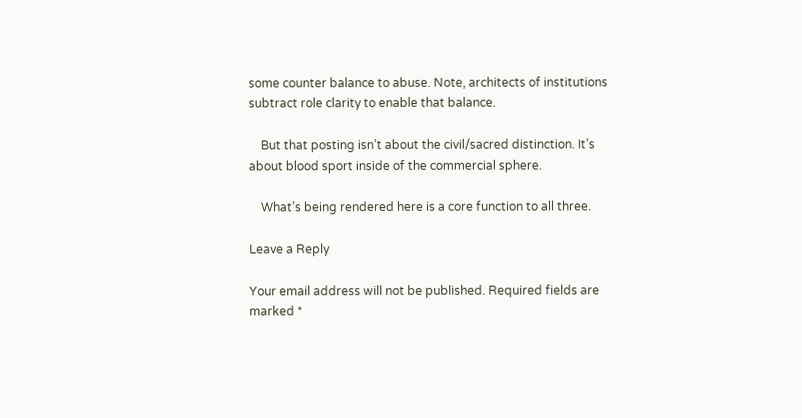some counter balance to abuse. Note, architects of institutions subtract role clarity to enable that balance.

    But that posting isn’t about the civil/sacred distinction. It’s about blood sport inside of the commercial sphere.

    What’s being rendered here is a core function to all three.

Leave a Reply

Your email address will not be published. Required fields are marked *